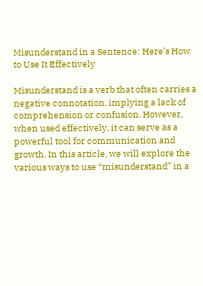Misunderstand in a Sentence: Here’s How to Use It Effectively

Misunderstand is a verb that often carries a negative connotation, implying a lack of comprehension or confusion. However, when used effectively, it can serve as a powerful tool for communication and growth. In this article, we will explore the various ways to use “misunderstand” in a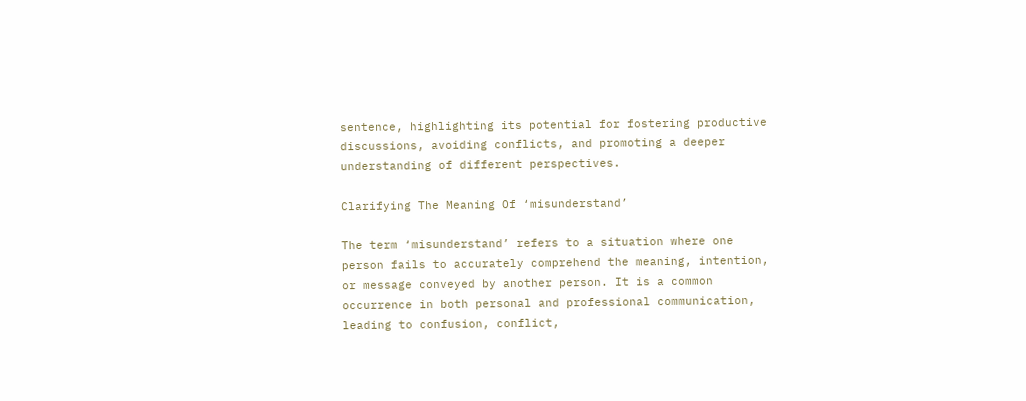sentence, highlighting its potential for fostering productive discussions, avoiding conflicts, and promoting a deeper understanding of different perspectives.

Clarifying The Meaning Of ‘misunderstand’

The term ‘misunderstand’ refers to a situation where one person fails to accurately comprehend the meaning, intention, or message conveyed by another person. It is a common occurrence in both personal and professional communication, leading to confusion, conflict,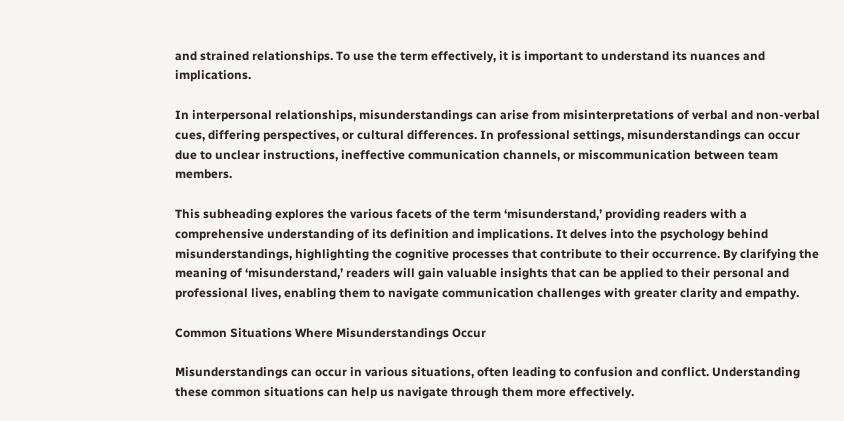and strained relationships. To use the term effectively, it is important to understand its nuances and implications.

In interpersonal relationships, misunderstandings can arise from misinterpretations of verbal and non-verbal cues, differing perspectives, or cultural differences. In professional settings, misunderstandings can occur due to unclear instructions, ineffective communication channels, or miscommunication between team members.

This subheading explores the various facets of the term ‘misunderstand,’ providing readers with a comprehensive understanding of its definition and implications. It delves into the psychology behind misunderstandings, highlighting the cognitive processes that contribute to their occurrence. By clarifying the meaning of ‘misunderstand,’ readers will gain valuable insights that can be applied to their personal and professional lives, enabling them to navigate communication challenges with greater clarity and empathy.

Common Situations Where Misunderstandings Occur

Misunderstandings can occur in various situations, often leading to confusion and conflict. Understanding these common situations can help us navigate through them more effectively.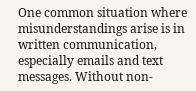One common situation where misunderstandings arise is in written communication, especially emails and text messages. Without non-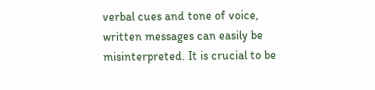verbal cues and tone of voice, written messages can easily be misinterpreted. It is crucial to be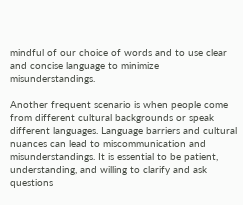mindful of our choice of words and to use clear and concise language to minimize misunderstandings.

Another frequent scenario is when people come from different cultural backgrounds or speak different languages. Language barriers and cultural nuances can lead to miscommunication and misunderstandings. It is essential to be patient, understanding, and willing to clarify and ask questions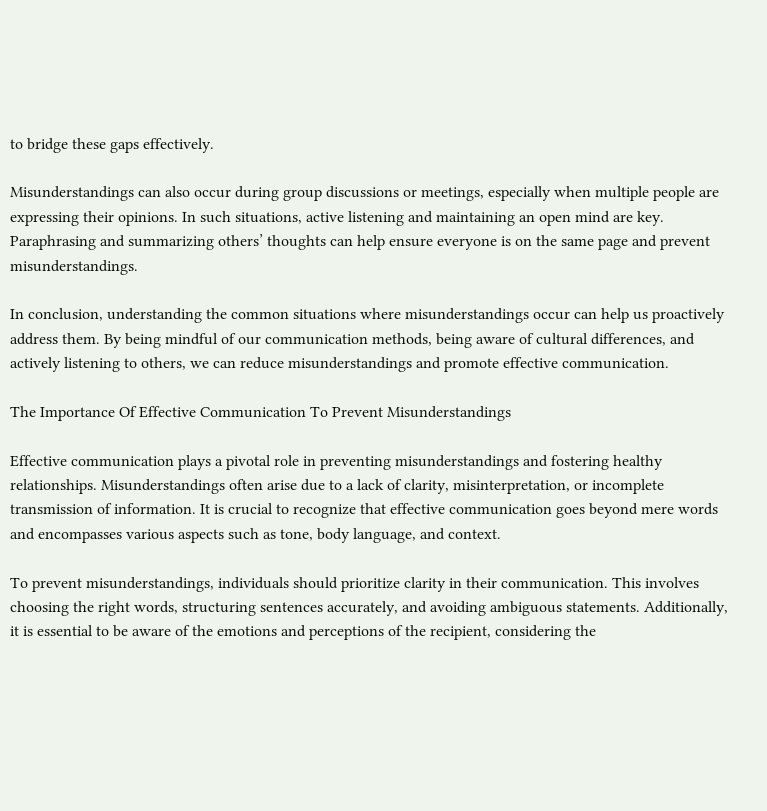to bridge these gaps effectively.

Misunderstandings can also occur during group discussions or meetings, especially when multiple people are expressing their opinions. In such situations, active listening and maintaining an open mind are key. Paraphrasing and summarizing others’ thoughts can help ensure everyone is on the same page and prevent misunderstandings.

In conclusion, understanding the common situations where misunderstandings occur can help us proactively address them. By being mindful of our communication methods, being aware of cultural differences, and actively listening to others, we can reduce misunderstandings and promote effective communication.

The Importance Of Effective Communication To Prevent Misunderstandings

Effective communication plays a pivotal role in preventing misunderstandings and fostering healthy relationships. Misunderstandings often arise due to a lack of clarity, misinterpretation, or incomplete transmission of information. It is crucial to recognize that effective communication goes beyond mere words and encompasses various aspects such as tone, body language, and context.

To prevent misunderstandings, individuals should prioritize clarity in their communication. This involves choosing the right words, structuring sentences accurately, and avoiding ambiguous statements. Additionally, it is essential to be aware of the emotions and perceptions of the recipient, considering the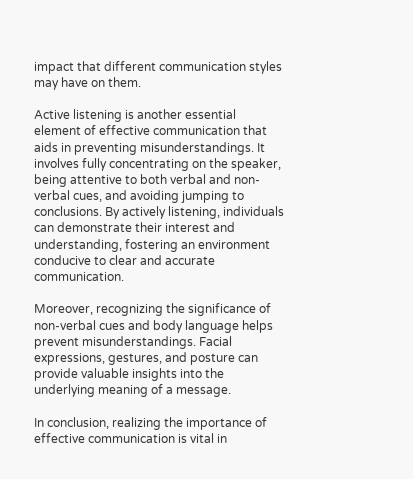impact that different communication styles may have on them.

Active listening is another essential element of effective communication that aids in preventing misunderstandings. It involves fully concentrating on the speaker, being attentive to both verbal and non-verbal cues, and avoiding jumping to conclusions. By actively listening, individuals can demonstrate their interest and understanding, fostering an environment conducive to clear and accurate communication.

Moreover, recognizing the significance of non-verbal cues and body language helps prevent misunderstandings. Facial expressions, gestures, and posture can provide valuable insights into the underlying meaning of a message.

In conclusion, realizing the importance of effective communication is vital in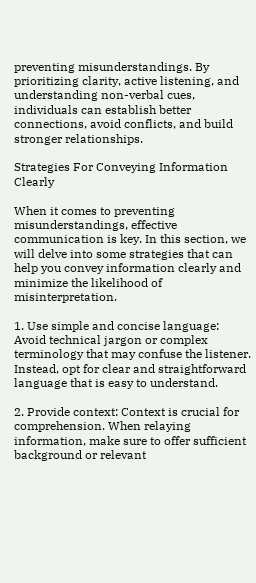preventing misunderstandings. By prioritizing clarity, active listening, and understanding non-verbal cues, individuals can establish better connections, avoid conflicts, and build stronger relationships.

Strategies For Conveying Information Clearly

When it comes to preventing misunderstandings, effective communication is key. In this section, we will delve into some strategies that can help you convey information clearly and minimize the likelihood of misinterpretation.

1. Use simple and concise language: Avoid technical jargon or complex terminology that may confuse the listener. Instead, opt for clear and straightforward language that is easy to understand.

2. Provide context: Context is crucial for comprehension. When relaying information, make sure to offer sufficient background or relevant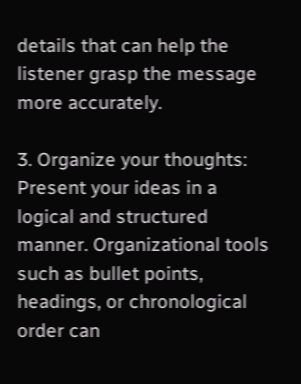details that can help the listener grasp the message more accurately.

3. Organize your thoughts: Present your ideas in a logical and structured manner. Organizational tools such as bullet points, headings, or chronological order can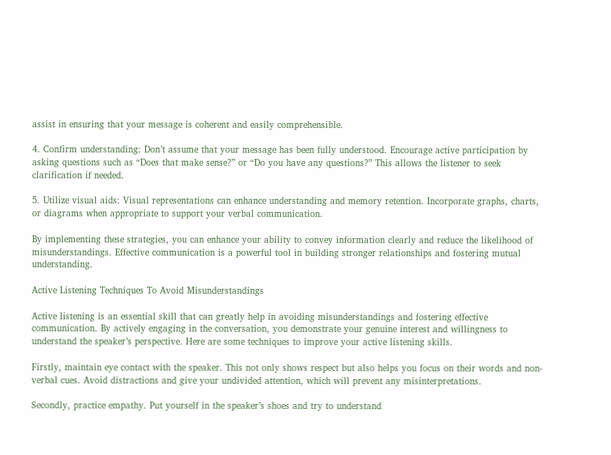assist in ensuring that your message is coherent and easily comprehensible.

4. Confirm understanding: Don’t assume that your message has been fully understood. Encourage active participation by asking questions such as “Does that make sense?” or “Do you have any questions?” This allows the listener to seek clarification if needed.

5. Utilize visual aids: Visual representations can enhance understanding and memory retention. Incorporate graphs, charts, or diagrams when appropriate to support your verbal communication.

By implementing these strategies, you can enhance your ability to convey information clearly and reduce the likelihood of misunderstandings. Effective communication is a powerful tool in building stronger relationships and fostering mutual understanding.

Active Listening Techniques To Avoid Misunderstandings

Active listening is an essential skill that can greatly help in avoiding misunderstandings and fostering effective communication. By actively engaging in the conversation, you demonstrate your genuine interest and willingness to understand the speaker’s perspective. Here are some techniques to improve your active listening skills.

Firstly, maintain eye contact with the speaker. This not only shows respect but also helps you focus on their words and non-verbal cues. Avoid distractions and give your undivided attention, which will prevent any misinterpretations.

Secondly, practice empathy. Put yourself in the speaker’s shoes and try to understand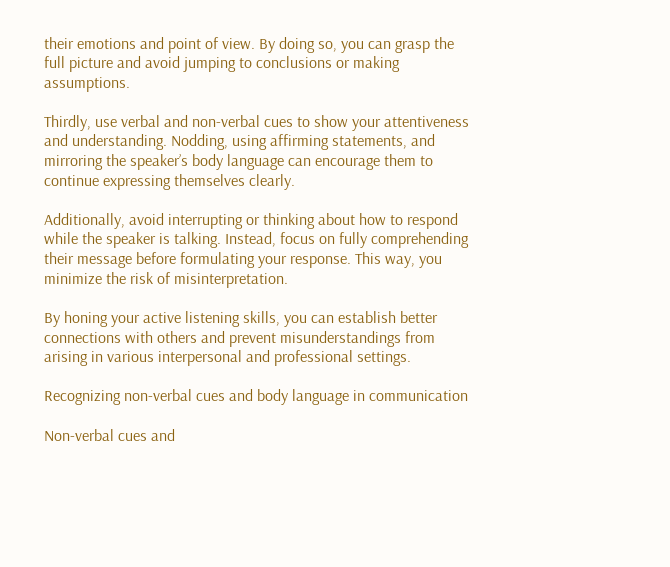their emotions and point of view. By doing so, you can grasp the full picture and avoid jumping to conclusions or making assumptions.

Thirdly, use verbal and non-verbal cues to show your attentiveness and understanding. Nodding, using affirming statements, and mirroring the speaker’s body language can encourage them to continue expressing themselves clearly.

Additionally, avoid interrupting or thinking about how to respond while the speaker is talking. Instead, focus on fully comprehending their message before formulating your response. This way, you minimize the risk of misinterpretation.

By honing your active listening skills, you can establish better connections with others and prevent misunderstandings from arising in various interpersonal and professional settings.

Recognizing non-verbal cues and body language in communication

Non-verbal cues and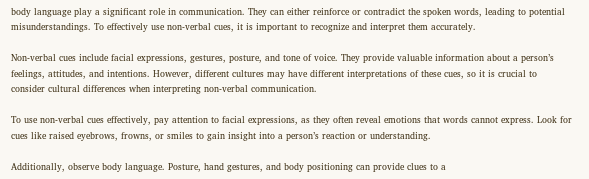body language play a significant role in communication. They can either reinforce or contradict the spoken words, leading to potential misunderstandings. To effectively use non-verbal cues, it is important to recognize and interpret them accurately.

Non-verbal cues include facial expressions, gestures, posture, and tone of voice. They provide valuable information about a person’s feelings, attitudes, and intentions. However, different cultures may have different interpretations of these cues, so it is crucial to consider cultural differences when interpreting non-verbal communication.

To use non-verbal cues effectively, pay attention to facial expressions, as they often reveal emotions that words cannot express. Look for cues like raised eyebrows, frowns, or smiles to gain insight into a person’s reaction or understanding.

Additionally, observe body language. Posture, hand gestures, and body positioning can provide clues to a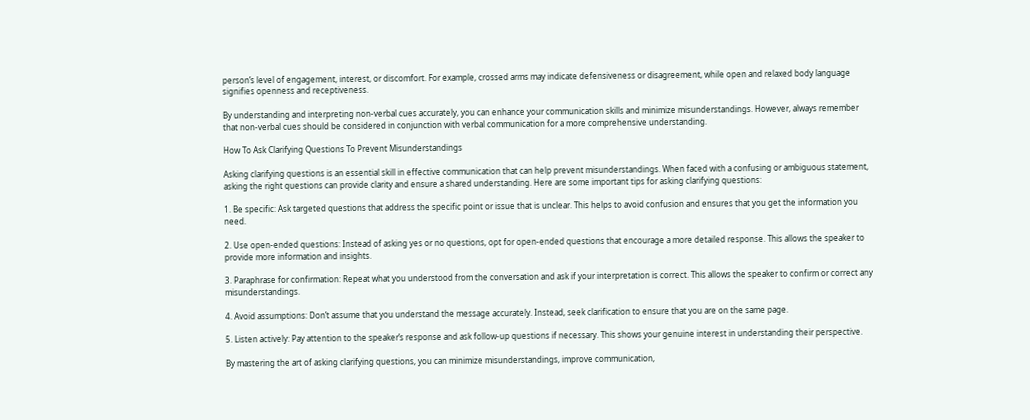person’s level of engagement, interest, or discomfort. For example, crossed arms may indicate defensiveness or disagreement, while open and relaxed body language signifies openness and receptiveness.

By understanding and interpreting non-verbal cues accurately, you can enhance your communication skills and minimize misunderstandings. However, always remember that non-verbal cues should be considered in conjunction with verbal communication for a more comprehensive understanding.

How To Ask Clarifying Questions To Prevent Misunderstandings

Asking clarifying questions is an essential skill in effective communication that can help prevent misunderstandings. When faced with a confusing or ambiguous statement, asking the right questions can provide clarity and ensure a shared understanding. Here are some important tips for asking clarifying questions:

1. Be specific: Ask targeted questions that address the specific point or issue that is unclear. This helps to avoid confusion and ensures that you get the information you need.

2. Use open-ended questions: Instead of asking yes or no questions, opt for open-ended questions that encourage a more detailed response. This allows the speaker to provide more information and insights.

3. Paraphrase for confirmation: Repeat what you understood from the conversation and ask if your interpretation is correct. This allows the speaker to confirm or correct any misunderstandings.

4. Avoid assumptions: Don’t assume that you understand the message accurately. Instead, seek clarification to ensure that you are on the same page.

5. Listen actively: Pay attention to the speaker’s response and ask follow-up questions if necessary. This shows your genuine interest in understanding their perspective.

By mastering the art of asking clarifying questions, you can minimize misunderstandings, improve communication,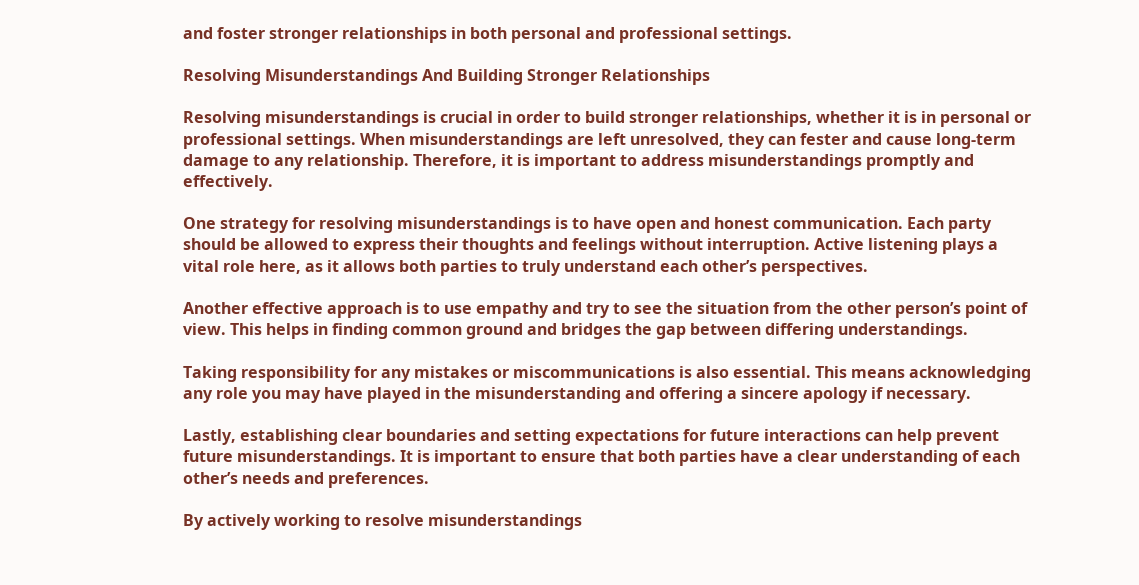and foster stronger relationships in both personal and professional settings.

Resolving Misunderstandings And Building Stronger Relationships

Resolving misunderstandings is crucial in order to build stronger relationships, whether it is in personal or professional settings. When misunderstandings are left unresolved, they can fester and cause long-term damage to any relationship. Therefore, it is important to address misunderstandings promptly and effectively.

One strategy for resolving misunderstandings is to have open and honest communication. Each party should be allowed to express their thoughts and feelings without interruption. Active listening plays a vital role here, as it allows both parties to truly understand each other’s perspectives.

Another effective approach is to use empathy and try to see the situation from the other person’s point of view. This helps in finding common ground and bridges the gap between differing understandings.

Taking responsibility for any mistakes or miscommunications is also essential. This means acknowledging any role you may have played in the misunderstanding and offering a sincere apology if necessary.

Lastly, establishing clear boundaries and setting expectations for future interactions can help prevent future misunderstandings. It is important to ensure that both parties have a clear understanding of each other’s needs and preferences.

By actively working to resolve misunderstandings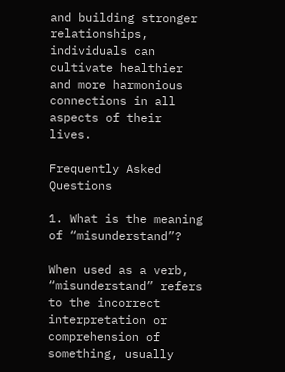and building stronger relationships, individuals can cultivate healthier and more harmonious connections in all aspects of their lives.

Frequently Asked Questions

1. What is the meaning of “misunderstand”?

When used as a verb, “misunderstand” refers to the incorrect interpretation or comprehension of something, usually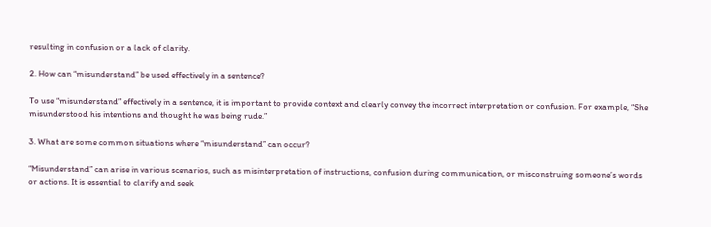resulting in confusion or a lack of clarity.

2. How can “misunderstand” be used effectively in a sentence?

To use “misunderstand” effectively in a sentence, it is important to provide context and clearly convey the incorrect interpretation or confusion. For example, “She misunderstood his intentions and thought he was being rude.”

3. What are some common situations where “misunderstand” can occur?

“Misunderstand” can arise in various scenarios, such as misinterpretation of instructions, confusion during communication, or misconstruing someone’s words or actions. It is essential to clarify and seek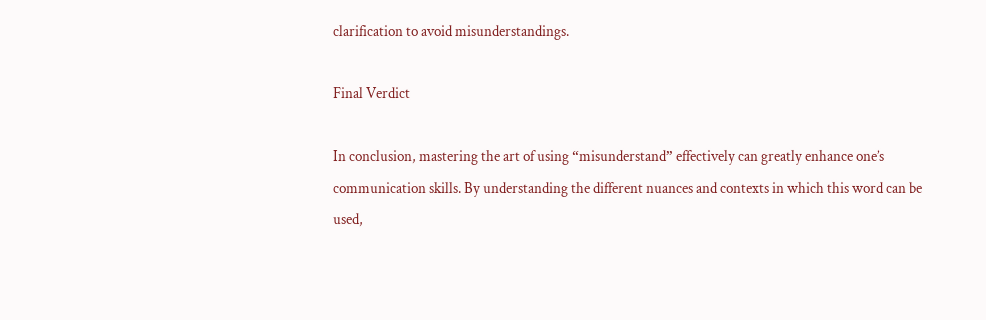clarification to avoid misunderstandings.

Final Verdict

In conclusion, mastering the art of using “misunderstand” effectively can greatly enhance one’s communication skills. By understanding the different nuances and contexts in which this word can be used,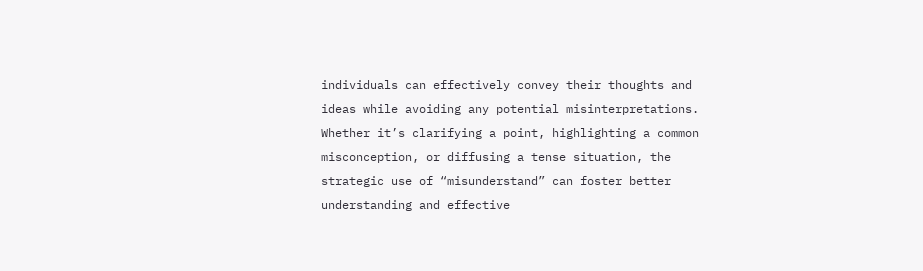individuals can effectively convey their thoughts and ideas while avoiding any potential misinterpretations. Whether it’s clarifying a point, highlighting a common misconception, or diffusing a tense situation, the strategic use of “misunderstand” can foster better understanding and effective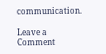communication.

Leave a Comment